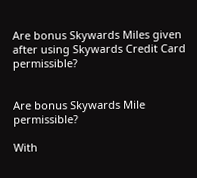Are bonus Skywards Miles given after using Skywards Credit Card permissible?


Are bonus Skywards Mile permissible?

With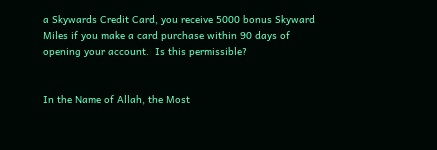a Skywards Credit Card, you receive 5000 bonus Skyward Miles if you make a card purchase within 90 days of opening your account.  Is this permissible?


In the Name of Allah, the Most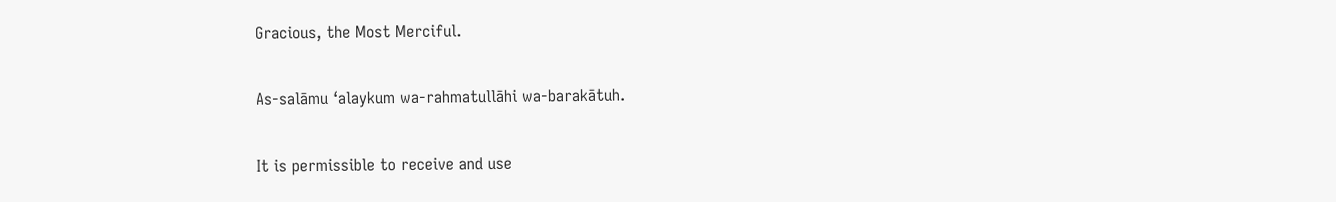Gracious, the Most Merciful.

As-salāmu ‘alaykum wa-rahmatullāhi wa-barakātuh.

It is permissible to receive and use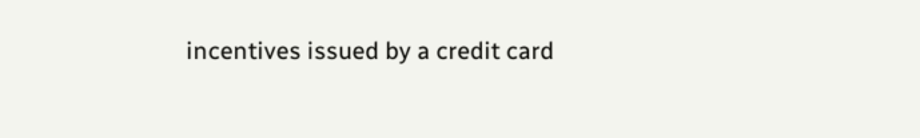incentives issued by a credit card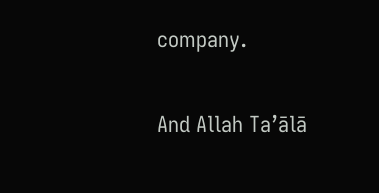company.

And Allah Ta’ālā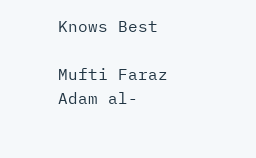Knows Best

Mufti Faraz Adam al-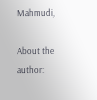Mahmudi,

About the author: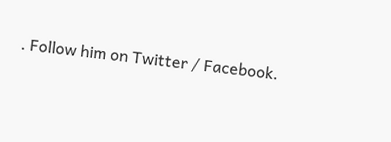. Follow him on Twitter / Facebook.